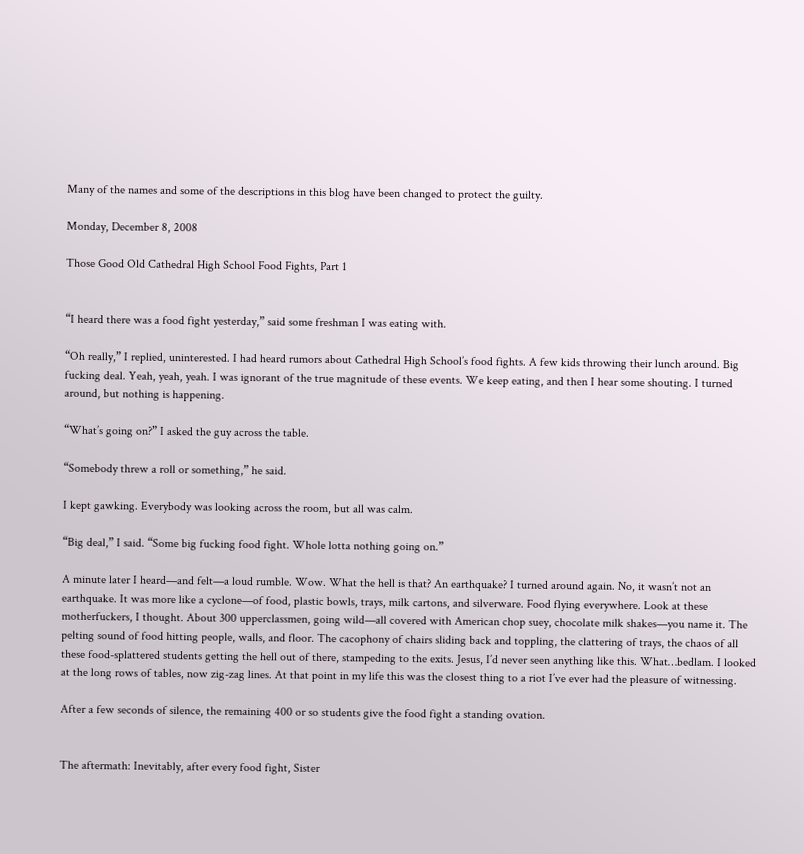Many of the names and some of the descriptions in this blog have been changed to protect the guilty.

Monday, December 8, 2008

Those Good Old Cathedral High School Food Fights, Part 1


“I heard there was a food fight yesterday,” said some freshman I was eating with.

“Oh really,” I replied, uninterested. I had heard rumors about Cathedral High School’s food fights. A few kids throwing their lunch around. Big fucking deal. Yeah, yeah, yeah. I was ignorant of the true magnitude of these events. We keep eating, and then I hear some shouting. I turned around, but nothing is happening.

“What’s going on?” I asked the guy across the table.

“Somebody threw a roll or something,” he said.

I kept gawking. Everybody was looking across the room, but all was calm.

“Big deal,” I said. “Some big fucking food fight. Whole lotta nothing going on.”

A minute later I heard—and felt—a loud rumble. Wow. What the hell is that? An earthquake? I turned around again. No, it wasn’t not an earthquake. It was more like a cyclone—of food, plastic bowls, trays, milk cartons, and silverware. Food flying everywhere. Look at these motherfuckers, I thought. About 300 upperclassmen, going wild—all covered with American chop suey, chocolate milk shakes—you name it. The pelting sound of food hitting people, walls, and floor. The cacophony of chairs sliding back and toppling, the clattering of trays, the chaos of all these food-splattered students getting the hell out of there, stampeding to the exits. Jesus, I’d never seen anything like this. What…bedlam. I looked at the long rows of tables, now zig-zag lines. At that point in my life this was the closest thing to a riot I’ve ever had the pleasure of witnessing.

After a few seconds of silence, the remaining 400 or so students give the food fight a standing ovation.


The aftermath: Inevitably, after every food fight, Sister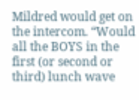Mildred would get on the intercom. “Would all the BOYS in the first (or second or third) lunch wave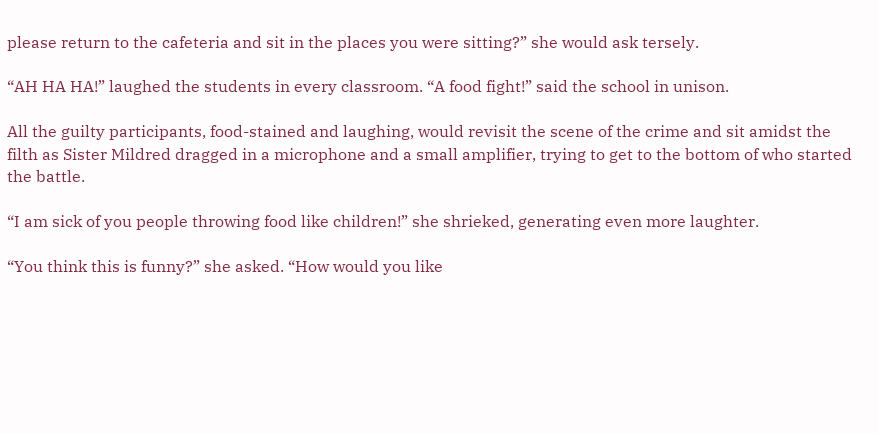please return to the cafeteria and sit in the places you were sitting?” she would ask tersely.

“AH HA HA!” laughed the students in every classroom. “A food fight!” said the school in unison.

All the guilty participants, food-stained and laughing, would revisit the scene of the crime and sit amidst the filth as Sister Mildred dragged in a microphone and a small amplifier, trying to get to the bottom of who started the battle.

“I am sick of you people throwing food like children!” she shrieked, generating even more laughter.

“You think this is funny?” she asked. “How would you like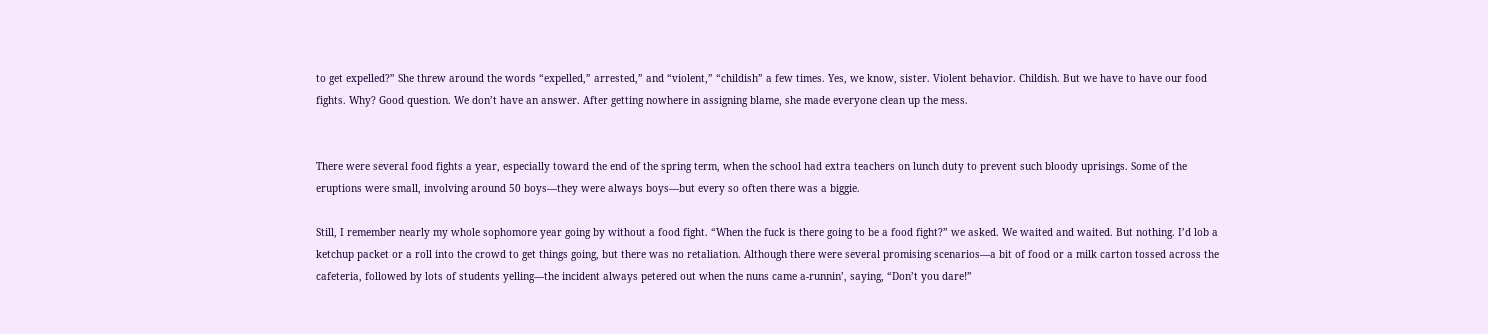to get expelled?” She threw around the words “expelled,” arrested,” and “violent,” “childish” a few times. Yes, we know, sister. Violent behavior. Childish. But we have to have our food fights. Why? Good question. We don’t have an answer. After getting nowhere in assigning blame, she made everyone clean up the mess.


There were several food fights a year, especially toward the end of the spring term, when the school had extra teachers on lunch duty to prevent such bloody uprisings. Some of the eruptions were small, involving around 50 boys—they were always boys—but every so often there was a biggie.

Still, I remember nearly my whole sophomore year going by without a food fight. “When the fuck is there going to be a food fight?” we asked. We waited and waited. But nothing. I’d lob a ketchup packet or a roll into the crowd to get things going, but there was no retaliation. Although there were several promising scenarios—a bit of food or a milk carton tossed across the cafeteria, followed by lots of students yelling—the incident always petered out when the nuns came a-runnin’, saying, “Don’t you dare!”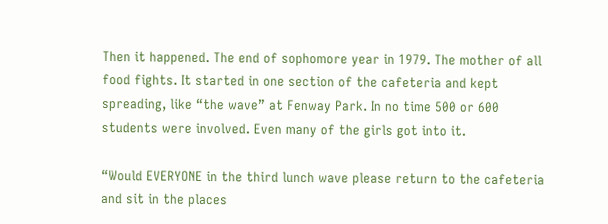Then it happened. The end of sophomore year in 1979. The mother of all food fights. It started in one section of the cafeteria and kept spreading, like “the wave” at Fenway Park. In no time 500 or 600 students were involved. Even many of the girls got into it.

“Would EVERYONE in the third lunch wave please return to the cafeteria and sit in the places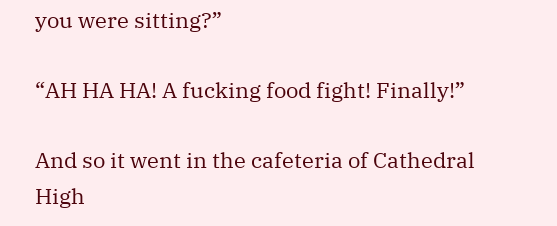you were sitting?”

“AH HA HA! A fucking food fight! Finally!”

And so it went in the cafeteria of Cathedral High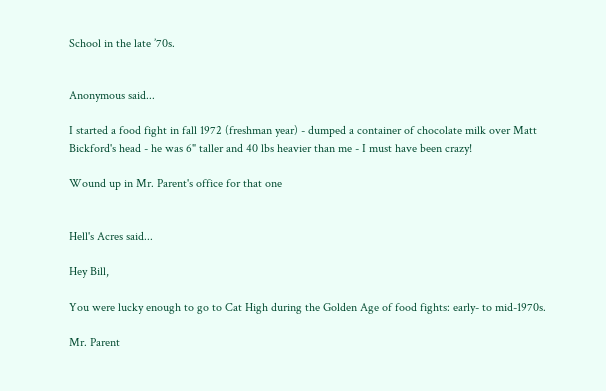School in the late ’70s.


Anonymous said...

I started a food fight in fall 1972 (freshman year) - dumped a container of chocolate milk over Matt Bickford's head - he was 6" taller and 40 lbs heavier than me - I must have been crazy!

Wound up in Mr. Parent's office for that one


Hell's Acres said...

Hey Bill,

You were lucky enough to go to Cat High during the Golden Age of food fights: early- to mid-1970s.

Mr. Parent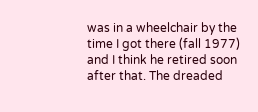was in a wheelchair by the time I got there (fall 1977) and I think he retired soon after that. The dreaded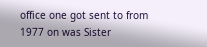office one got sent to from 1977 on was Sister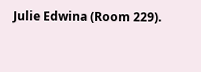Julie Edwina (Room 229).